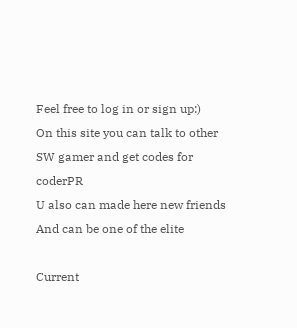Feel free to log in or sign up:)
On this site you can talk to other
SW gamer and get codes for coderPR
U also can made here new friends
And can be one of the elite

Current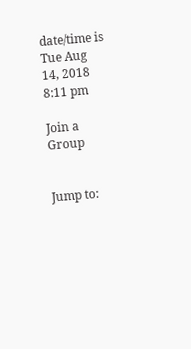date/time is Tue Aug 14, 2018 8:11 pm

Join a Group


Jump to: